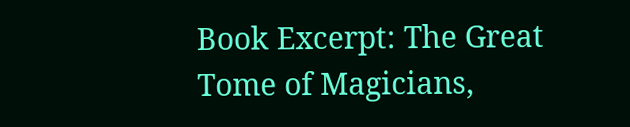Book Excerpt: The Great Tome of Magicians,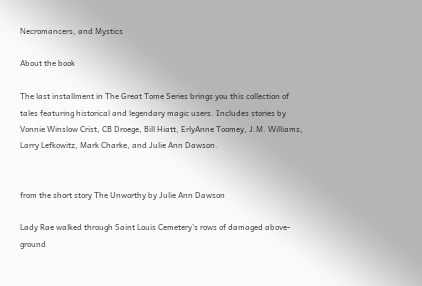Necromancers, and Mystics

About the book

The last installment in The Great Tome Series brings you this collection of tales featuring historical and legendary magic users. Includes stories by Vonnie Winslow Crist, CB Droege, Bill Hiatt, ErlyAnne Toomey, J.M. Williams, Larry Lefkowitz, Mark Charke, and Julie Ann Dawson.


from the short story The Unworthy by Julie Ann Dawson

Lady Rae walked through Saint Louis Cemetery’s rows of damaged above-ground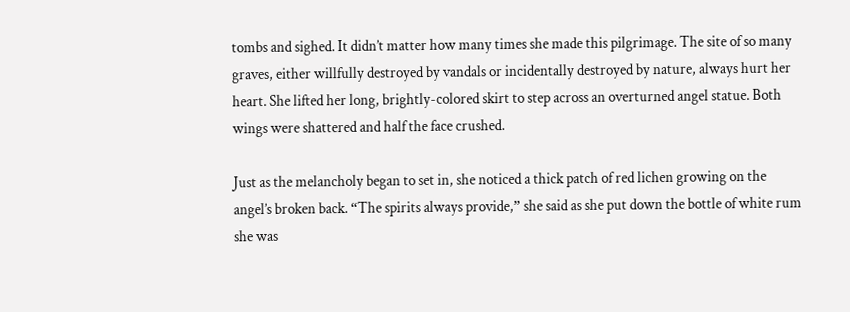tombs and sighed. It didn’t matter how many times she made this pilgrimage. The site of so many graves, either willfully destroyed by vandals or incidentally destroyed by nature, always hurt her heart. She lifted her long, brightly-colored skirt to step across an overturned angel statue. Both wings were shattered and half the face crushed.

Just as the melancholy began to set in, she noticed a thick patch of red lichen growing on the angel’s broken back. “The spirits always provide,” she said as she put down the bottle of white rum she was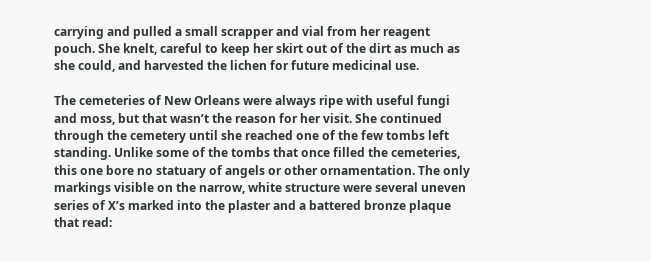carrying and pulled a small scrapper and vial from her reagent pouch. She knelt, careful to keep her skirt out of the dirt as much as she could, and harvested the lichen for future medicinal use.

The cemeteries of New Orleans were always ripe with useful fungi and moss, but that wasn’t the reason for her visit. She continued through the cemetery until she reached one of the few tombs left standing. Unlike some of the tombs that once filled the cemeteries, this one bore no statuary of angels or other ornamentation. The only markings visible on the narrow, white structure were several uneven series of X’s marked into the plaster and a battered bronze plaque that read: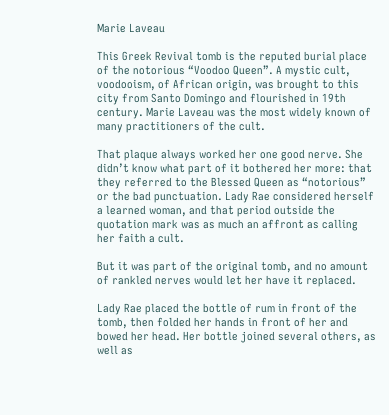Marie Laveau

This Greek Revival tomb is the reputed burial place of the notorious “Voodoo Queen”. A mystic cult, voodooism, of African origin, was brought to this city from Santo Domingo and flourished in 19th century. Marie Laveau was the most widely known of many practitioners of the cult.

That plaque always worked her one good nerve. She didn’t know what part of it bothered her more: that they referred to the Blessed Queen as “notorious” or the bad punctuation. Lady Rae considered herself a learned woman, and that period outside the quotation mark was as much an affront as calling her faith a cult.

But it was part of the original tomb, and no amount of rankled nerves would let her have it replaced.

Lady Rae placed the bottle of rum in front of the tomb, then folded her hands in front of her and bowed her head. Her bottle joined several others, as well as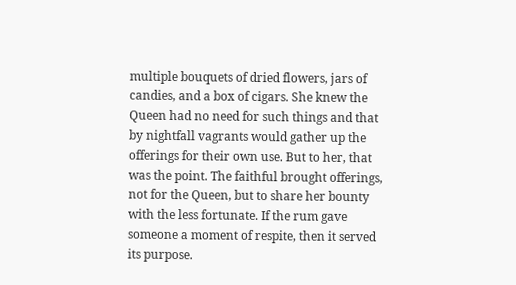multiple bouquets of dried flowers, jars of candies, and a box of cigars. She knew the Queen had no need for such things and that by nightfall vagrants would gather up the offerings for their own use. But to her, that was the point. The faithful brought offerings, not for the Queen, but to share her bounty with the less fortunate. If the rum gave someone a moment of respite, then it served its purpose.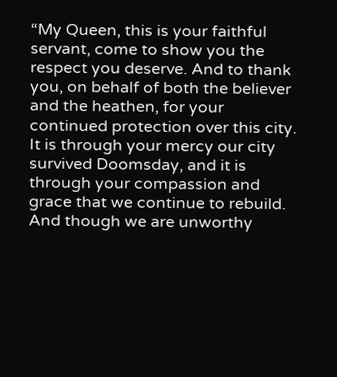“My Queen, this is your faithful servant, come to show you the respect you deserve. And to thank you, on behalf of both the believer and the heathen, for your continued protection over this city. It is through your mercy our city survived Doomsday, and it is through your compassion and grace that we continue to rebuild. And though we are unworthy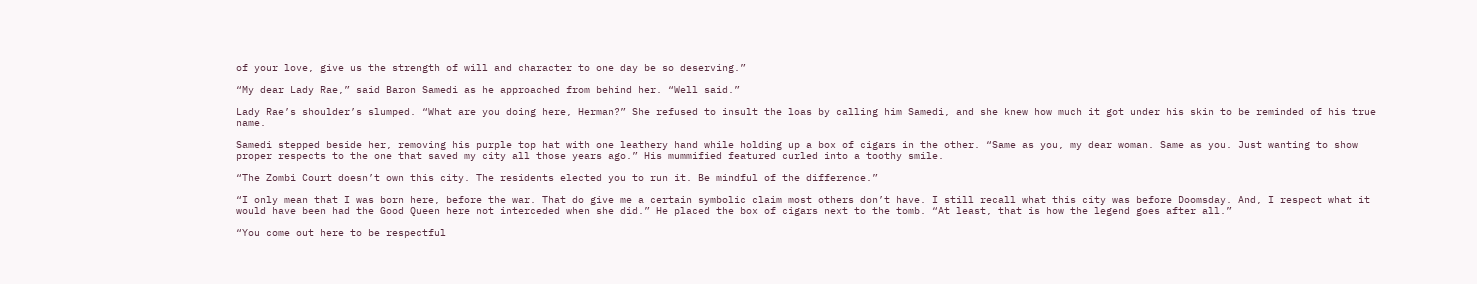of your love, give us the strength of will and character to one day be so deserving.”

“My dear Lady Rae,” said Baron Samedi as he approached from behind her. “Well said.”

Lady Rae’s shoulder’s slumped. “What are you doing here, Herman?” She refused to insult the loas by calling him Samedi, and she knew how much it got under his skin to be reminded of his true name.

Samedi stepped beside her, removing his purple top hat with one leathery hand while holding up a box of cigars in the other. “Same as you, my dear woman. Same as you. Just wanting to show proper respects to the one that saved my city all those years ago.” His mummified featured curled into a toothy smile.

“The Zombi Court doesn’t own this city. The residents elected you to run it. Be mindful of the difference.”

“I only mean that I was born here, before the war. That do give me a certain symbolic claim most others don’t have. I still recall what this city was before Doomsday. And, I respect what it would have been had the Good Queen here not interceded when she did.” He placed the box of cigars next to the tomb. “At least, that is how the legend goes after all.”

“You come out here to be respectful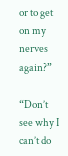or to get on my nerves again?”

“Don’t see why I can’t do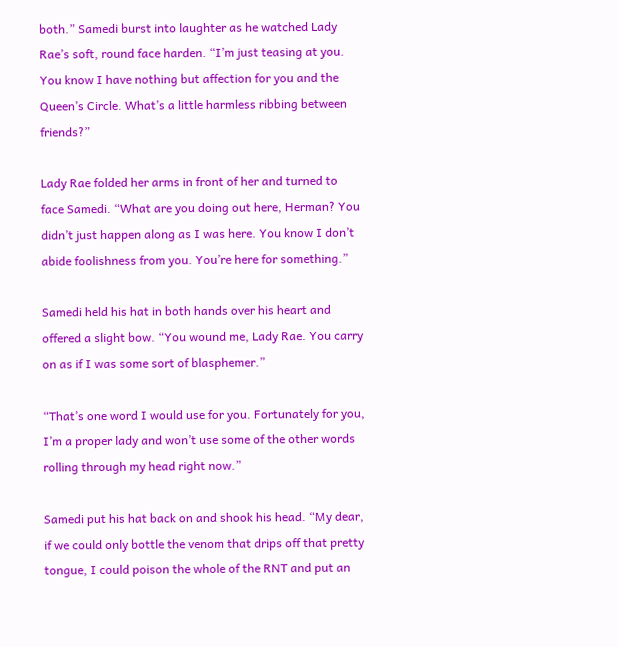both.” Samedi burst into laughter as he watched Lady Rae’s soft, round face harden. “I’m just teasing at you. You know I have nothing but affection for you and the Queen’s Circle. What’s a little harmless ribbing between friends?”

Lady Rae folded her arms in front of her and turned to face Samedi. “What are you doing out here, Herman? You didn’t just happen along as I was here. You know I don’t abide foolishness from you. You’re here for something.”

Samedi held his hat in both hands over his heart and offered a slight bow. “You wound me, Lady Rae. You carry on as if I was some sort of blasphemer.”

“That’s one word I would use for you. Fortunately for you, I’m a proper lady and won’t use some of the other words rolling through my head right now.”

Samedi put his hat back on and shook his head. “My dear, if we could only bottle the venom that drips off that pretty tongue, I could poison the whole of the RNT and put an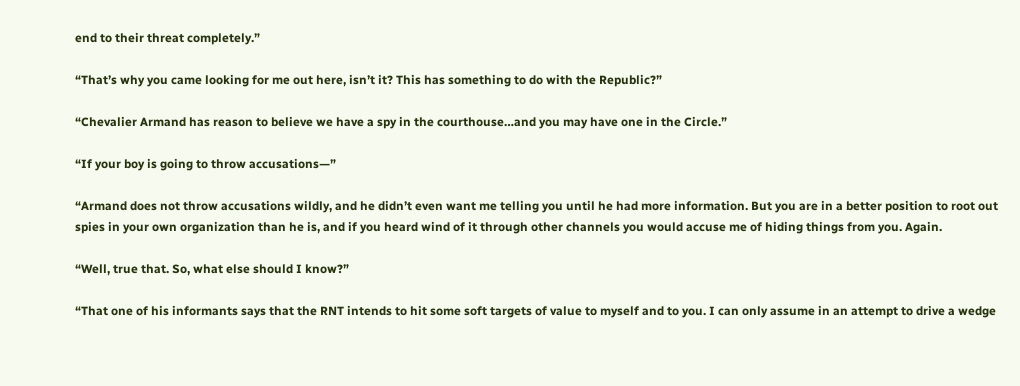end to their threat completely.”

“That’s why you came looking for me out here, isn’t it? This has something to do with the Republic?”

“Chevalier Armand has reason to believe we have a spy in the courthouse…and you may have one in the Circle.”

“If your boy is going to throw accusations—”

“Armand does not throw accusations wildly, and he didn’t even want me telling you until he had more information. But you are in a better position to root out spies in your own organization than he is, and if you heard wind of it through other channels you would accuse me of hiding things from you. Again.

“Well, true that. So, what else should I know?”

“That one of his informants says that the RNT intends to hit some soft targets of value to myself and to you. I can only assume in an attempt to drive a wedge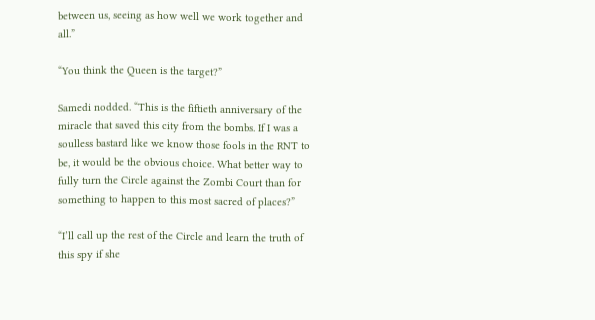between us, seeing as how well we work together and all.”

“You think the Queen is the target?”

Samedi nodded. “This is the fiftieth anniversary of the miracle that saved this city from the bombs. If I was a soulless bastard like we know those fools in the RNT to be, it would be the obvious choice. What better way to fully turn the Circle against the Zombi Court than for something to happen to this most sacred of places?”

“I’ll call up the rest of the Circle and learn the truth of this spy if she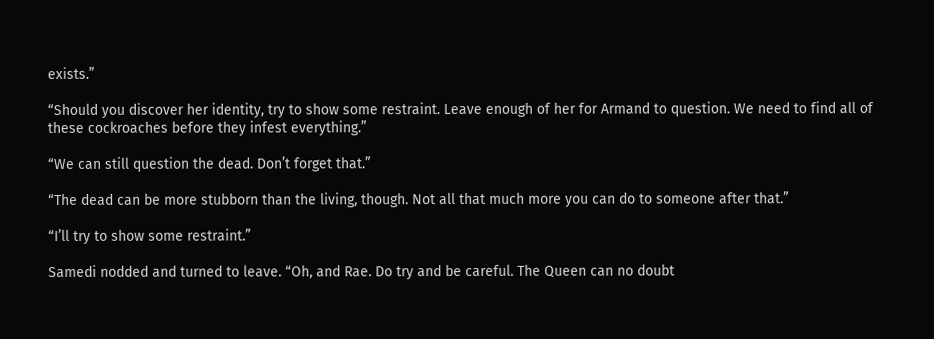exists.”

“Should you discover her identity, try to show some restraint. Leave enough of her for Armand to question. We need to find all of these cockroaches before they infest everything.”

“We can still question the dead. Don’t forget that.”

“The dead can be more stubborn than the living, though. Not all that much more you can do to someone after that.”

“I’ll try to show some restraint.”

Samedi nodded and turned to leave. “Oh, and Rae. Do try and be careful. The Queen can no doubt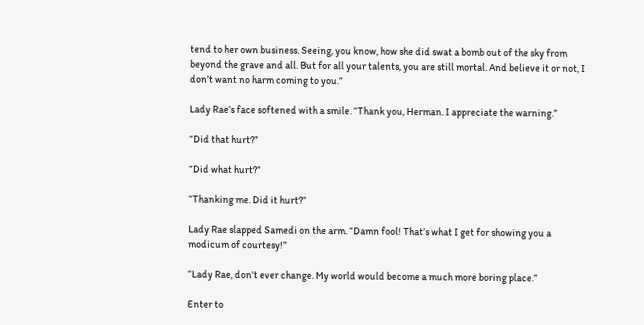tend to her own business. Seeing, you know, how she did swat a bomb out of the sky from beyond the grave and all. But for all your talents, you are still mortal. And believe it or not, I don’t want no harm coming to you.”

Lady Rae’s face softened with a smile. “Thank you, Herman. I appreciate the warning.”

“Did that hurt?”

“Did what hurt?”

“Thanking me. Did it hurt?”

Lady Rae slapped Samedi on the arm. “Damn fool! That’s what I get for showing you a modicum of courtesy!”

“Lady Rae, don’t ever change. My world would become a much more boring place.”

Enter to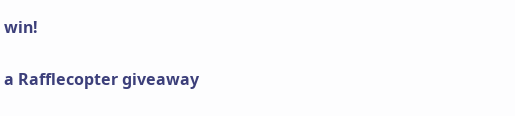win!

a Rafflecopter giveaway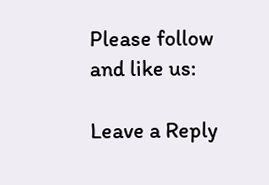Please follow and like us:

Leave a Reply